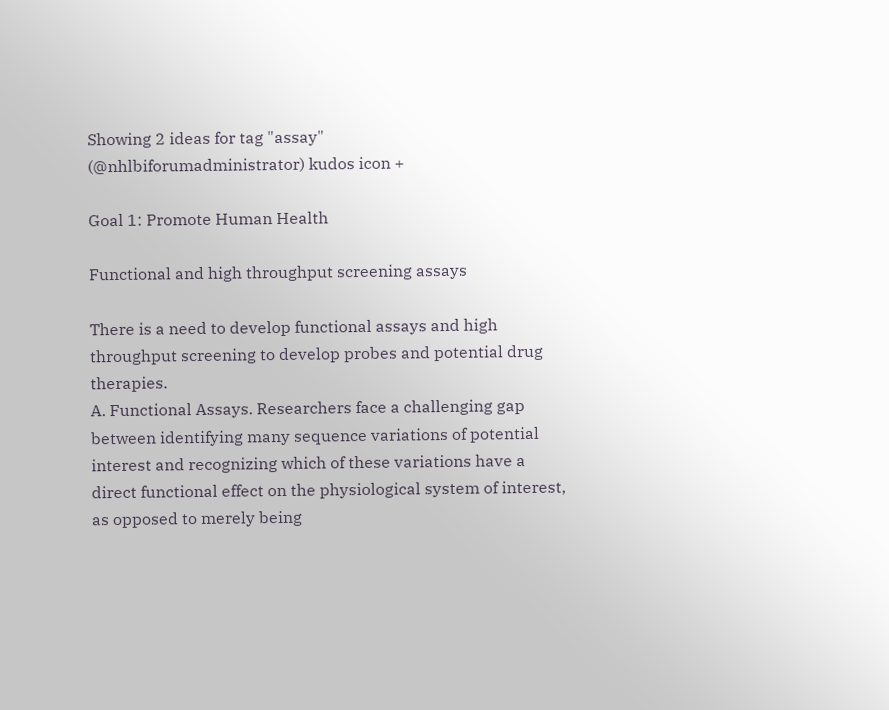Showing 2 ideas for tag "assay"
(@nhlbiforumadministrator) kudos icon +

Goal 1: Promote Human Health

Functional and high throughput screening assays

There is a need to develop functional assays and high throughput screening to develop probes and potential drug therapies.
A. Functional Assays. Researchers face a challenging gap between identifying many sequence variations of potential interest and recognizing which of these variations have a direct functional effect on the physiological system of interest, as opposed to merely being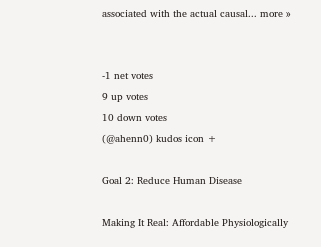associated with the actual causal... more »


-1 net votes
9 up votes
10 down votes
(@ahenn0) kudos icon +

Goal 2: Reduce Human Disease

Making It Real: Affordable Physiologically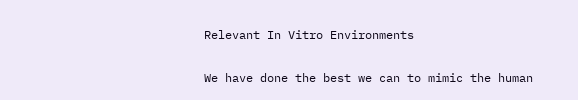Relevant In Vitro Environments

We have done the best we can to mimic the human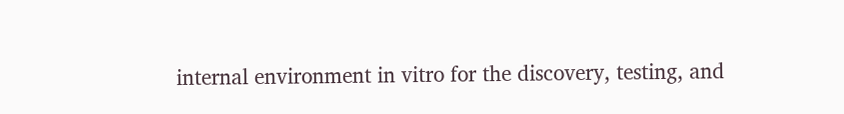internal environment in vitro for the discovery, testing, and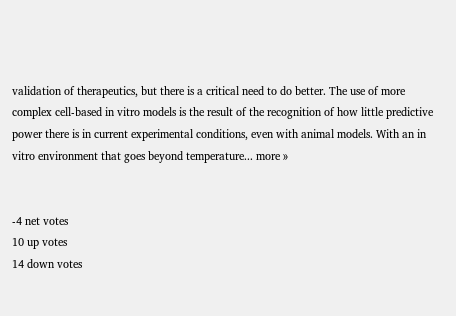validation of therapeutics, but there is a critical need to do better. The use of more complex cell-based in vitro models is the result of the recognition of how little predictive power there is in current experimental conditions, even with animal models. With an in vitro environment that goes beyond temperature... more »


-4 net votes
10 up votes
14 down votes